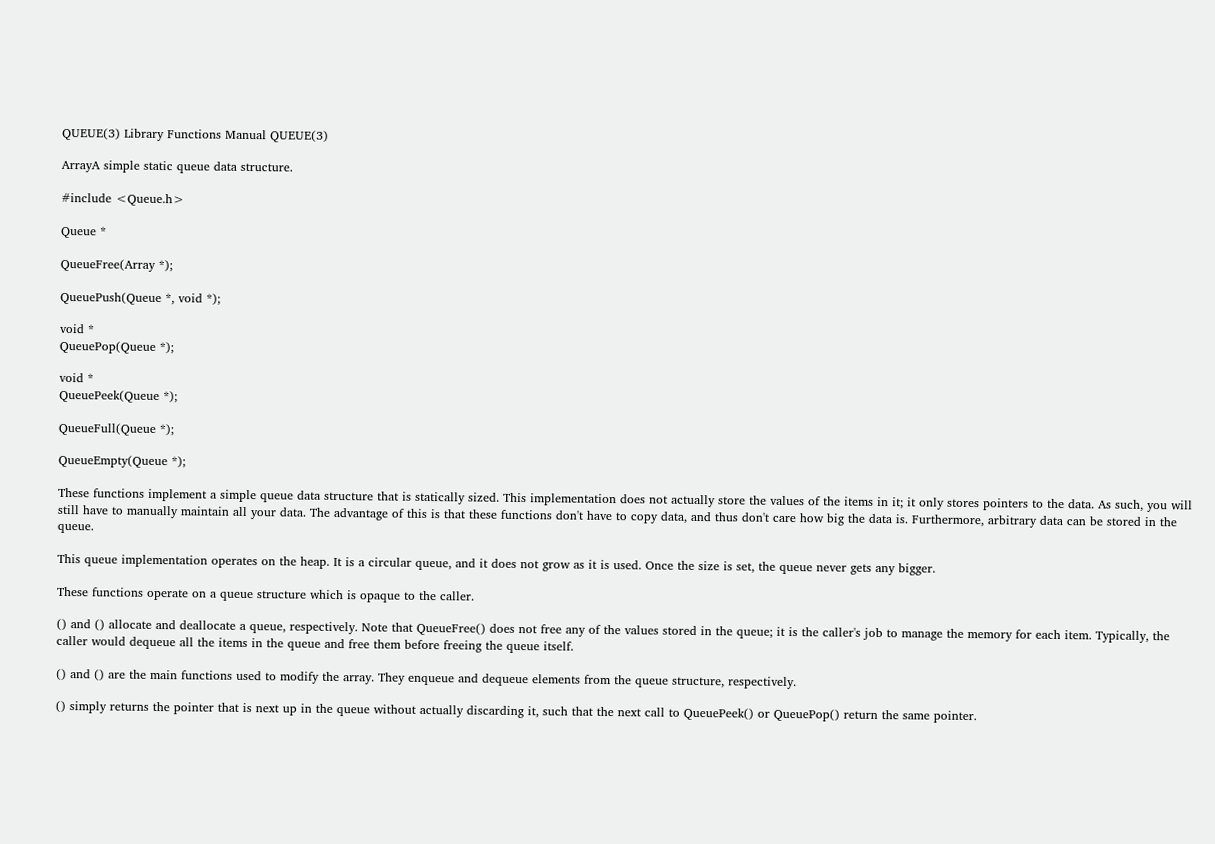QUEUE(3) Library Functions Manual QUEUE(3)

ArrayA simple static queue data structure.

#include <Queue.h>

Queue *

QueueFree(Array *);

QueuePush(Queue *, void *);

void *
QueuePop(Queue *);

void *
QueuePeek(Queue *);

QueueFull(Queue *);

QueueEmpty(Queue *);

These functions implement a simple queue data structure that is statically sized. This implementation does not actually store the values of the items in it; it only stores pointers to the data. As such, you will still have to manually maintain all your data. The advantage of this is that these functions don't have to copy data, and thus don't care how big the data is. Furthermore, arbitrary data can be stored in the queue.

This queue implementation operates on the heap. It is a circular queue, and it does not grow as it is used. Once the size is set, the queue never gets any bigger.

These functions operate on a queue structure which is opaque to the caller.

() and () allocate and deallocate a queue, respectively. Note that QueueFree() does not free any of the values stored in the queue; it is the caller's job to manage the memory for each item. Typically, the caller would dequeue all the items in the queue and free them before freeing the queue itself.

() and () are the main functions used to modify the array. They enqueue and dequeue elements from the queue structure, respectively.

() simply returns the pointer that is next up in the queue without actually discarding it, such that the next call to QueuePeek() or QueuePop() return the same pointer.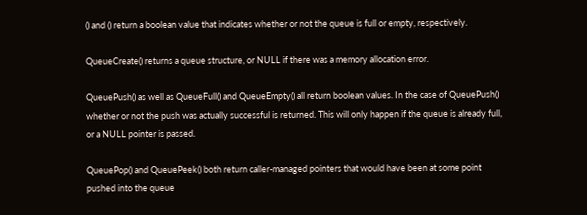() and () return a boolean value that indicates whether or not the queue is full or empty, respectively.

QueueCreate() returns a queue structure, or NULL if there was a memory allocation error.

QueuePush() as well as QueueFull() and QueueEmpty() all return boolean values. In the case of QueuePush() whether or not the push was actually successful is returned. This will only happen if the queue is already full, or a NULL pointer is passed.

QueuePop() and QueuePeek() both return caller-managed pointers that would have been at some point pushed into the queue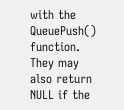with the QueuePush() function. They may also return NULL if the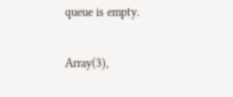queue is empty.

Array(3),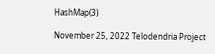HashMap(3)

November 25, 2022 Telodendria Project